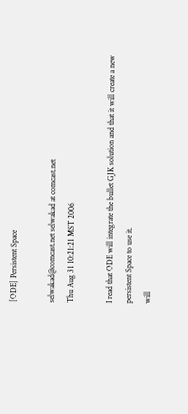[ODE] Persistent Space

selwakad@comcast.net selwakad at comcast.net
Thu Aug 31 10:21:21 MST 2006

I read that ODE will integrate the bullet GJK solution and that it will create a new persistent Space to use it.
will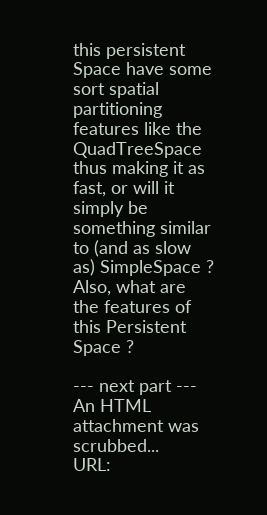this persistent Space have some sort spatial partitioning features like the QuadTreeSpace thus making it as fast, or will it simply be something similar to (and as slow as) SimpleSpace ?
Also, what are the features of this Persistent Space ?

--- next part ---
An HTML attachment was scrubbed...
URL: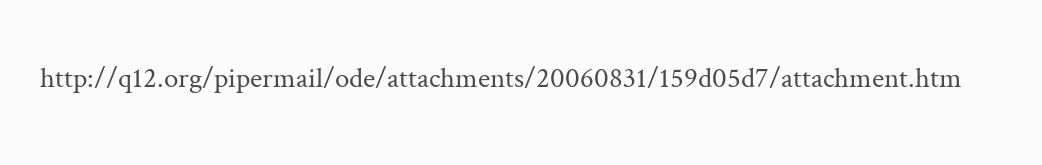http://q12.org/pipermail/ode/attachments/20060831/159d05d7/attachment.htm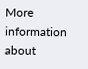More information about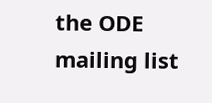the ODE mailing list